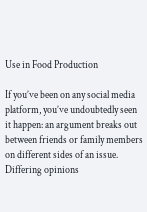Use in Food Production

If you’ve been on any social media platform, you’ve undoubtedly seen it happen: an argument breaks out between friends or family members on different sides of an issue. Differing opinions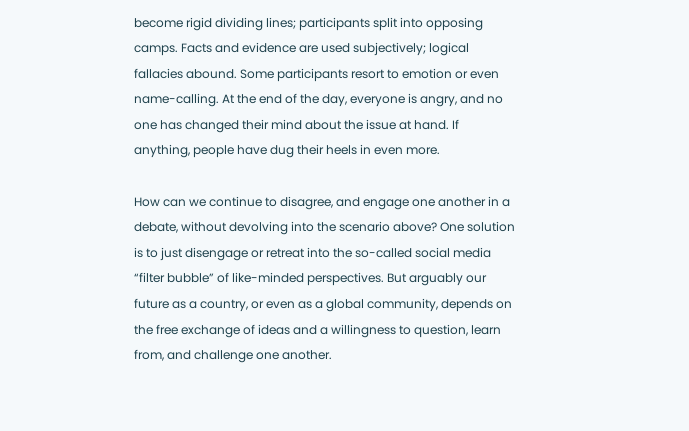become rigid dividing lines; participants split into opposing camps. Facts and evidence are used subjectively; logical fallacies abound. Some participants resort to emotion or even name-calling. At the end of the day, everyone is angry, and no one has changed their mind about the issue at hand. If anything, people have dug their heels in even more.

How can we continue to disagree, and engage one another in a debate, without devolving into the scenario above? One solution is to just disengage or retreat into the so-called social media “filter bubble” of like-minded perspectives. But arguably our future as a country, or even as a global community, depends on the free exchange of ideas and a willingness to question, learn from, and challenge one another.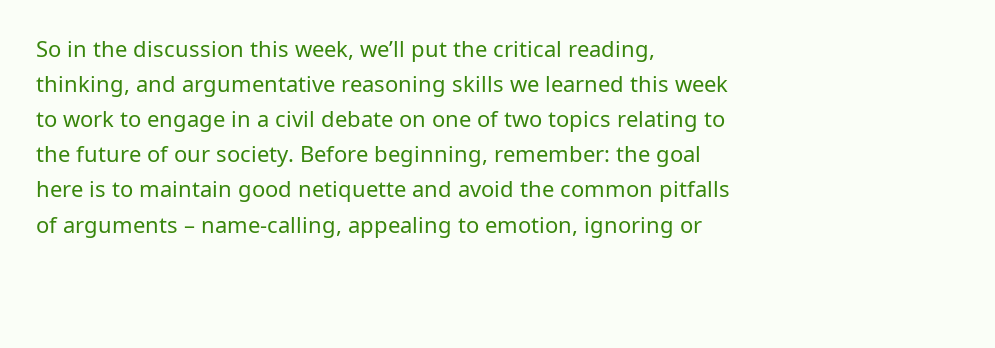So in the discussion this week, we’ll put the critical reading, thinking, and argumentative reasoning skills we learned this week to work to engage in a civil debate on one of two topics relating to the future of our society. Before beginning, remember: the goal here is to maintain good netiquette and avoid the common pitfalls of arguments – name-calling, appealing to emotion, ignoring or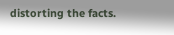distorting the facts.